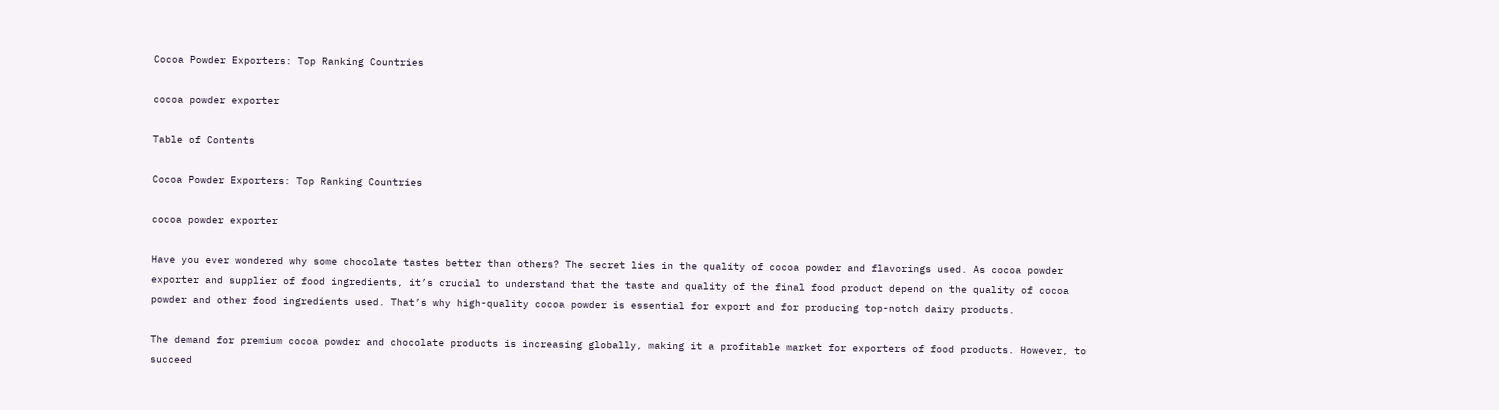Cocoa Powder Exporters: Top Ranking Countries

cocoa powder exporter

Table of Contents

Cocoa Powder Exporters: Top Ranking Countries

cocoa powder exporter

Have you ever wondered why some chocolate tastes better than others? The secret lies in the quality of cocoa powder and flavorings used. As cocoa powder exporter and supplier of food ingredients, it’s crucial to understand that the taste and quality of the final food product depend on the quality of cocoa powder and other food ingredients used. That’s why high-quality cocoa powder is essential for export and for producing top-notch dairy products.

The demand for premium cocoa powder and chocolate products is increasing globally, making it a profitable market for exporters of food products. However, to succeed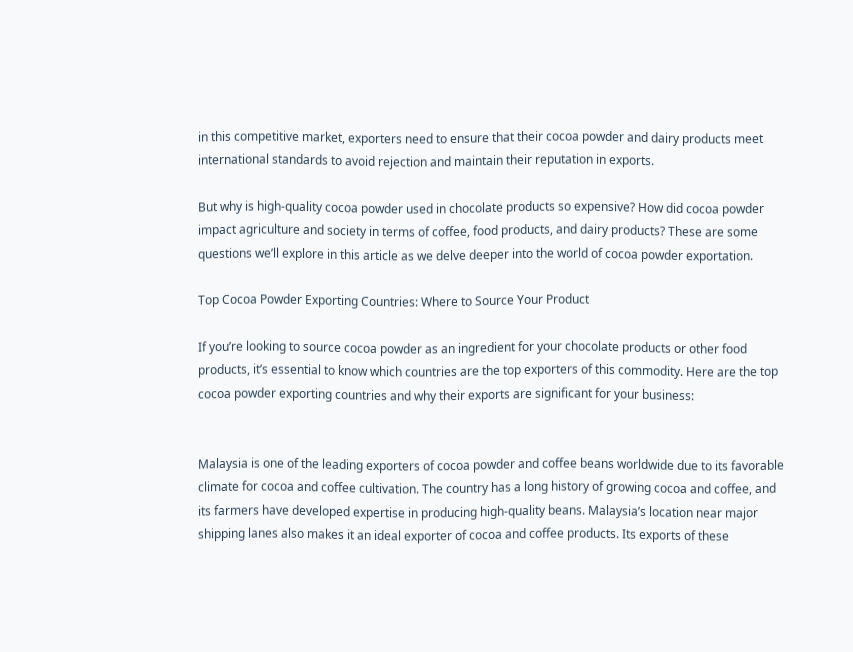in this competitive market, exporters need to ensure that their cocoa powder and dairy products meet international standards to avoid rejection and maintain their reputation in exports.

But why is high-quality cocoa powder used in chocolate products so expensive? How did cocoa powder impact agriculture and society in terms of coffee, food products, and dairy products? These are some questions we’ll explore in this article as we delve deeper into the world of cocoa powder exportation.

Top Cocoa Powder Exporting Countries: Where to Source Your Product

If you’re looking to source cocoa powder as an ingredient for your chocolate products or other food products, it’s essential to know which countries are the top exporters of this commodity. Here are the top cocoa powder exporting countries and why their exports are significant for your business:


Malaysia is one of the leading exporters of cocoa powder and coffee beans worldwide due to its favorable climate for cocoa and coffee cultivation. The country has a long history of growing cocoa and coffee, and its farmers have developed expertise in producing high-quality beans. Malaysia’s location near major shipping lanes also makes it an ideal exporter of cocoa and coffee products. Its exports of these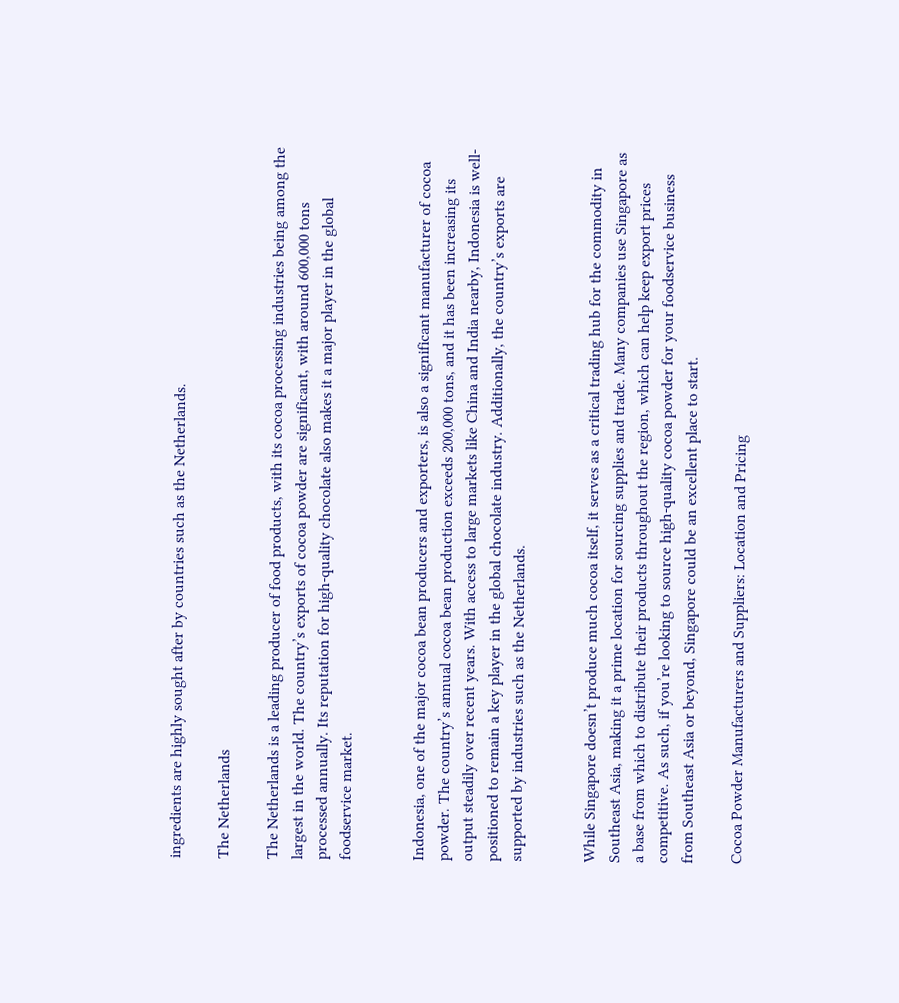ingredients are highly sought after by countries such as the Netherlands.

The Netherlands

The Netherlands is a leading producer of food products, with its cocoa processing industries being among the largest in the world. The country’s exports of cocoa powder are significant, with around 600,000 tons processed annually. Its reputation for high-quality chocolate also makes it a major player in the global foodservice market.


Indonesia, one of the major cocoa bean producers and exporters, is also a significant manufacturer of cocoa powder. The country’s annual cocoa bean production exceeds 200,000 tons, and it has been increasing its output steadily over recent years. With access to large markets like China and India nearby, Indonesia is well-positioned to remain a key player in the global chocolate industry. Additionally, the country’s exports are supported by industries such as the Netherlands.


While Singapore doesn’t produce much cocoa itself, it serves as a critical trading hub for the commodity in Southeast Asia, making it a prime location for sourcing supplies and trade. Many companies use Singapore as a base from which to distribute their products throughout the region, which can help keep export prices competitive. As such, if you’re looking to source high-quality cocoa powder for your foodservice business from Southeast Asia or beyond, Singapore could be an excellent place to start.

Cocoa Powder Manufacturers and Suppliers: Location and Pricing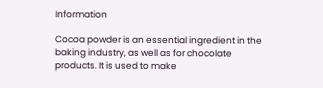Information

Cocoa powder is an essential ingredient in the baking industry, as well as for chocolate products. It is used to make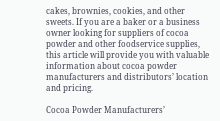cakes, brownies, cookies, and other sweets. If you are a baker or a business owner looking for suppliers of cocoa powder and other foodservice supplies, this article will provide you with valuable information about cocoa powder manufacturers and distributors’ location and pricing.

Cocoa Powder Manufacturers’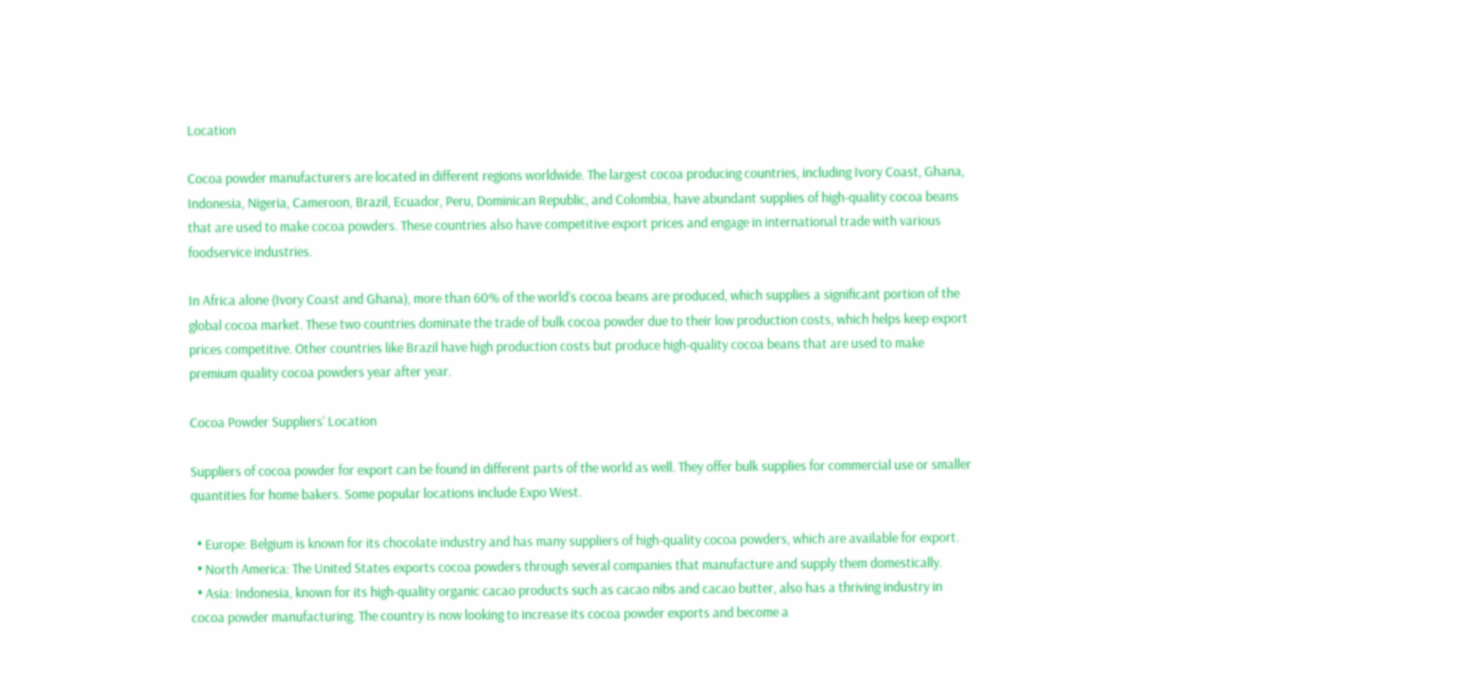Location

Cocoa powder manufacturers are located in different regions worldwide. The largest cocoa producing countries, including Ivory Coast, Ghana, Indonesia, Nigeria, Cameroon, Brazil, Ecuador, Peru, Dominican Republic, and Colombia, have abundant supplies of high-quality cocoa beans that are used to make cocoa powders. These countries also have competitive export prices and engage in international trade with various foodservice industries.

In Africa alone (Ivory Coast and Ghana), more than 60% of the world’s cocoa beans are produced, which supplies a significant portion of the global cocoa market. These two countries dominate the trade of bulk cocoa powder due to their low production costs, which helps keep export prices competitive. Other countries like Brazil have high production costs but produce high-quality cocoa beans that are used to make premium quality cocoa powders year after year.

Cocoa Powder Suppliers’ Location

Suppliers of cocoa powder for export can be found in different parts of the world as well. They offer bulk supplies for commercial use or smaller quantities for home bakers. Some popular locations include Expo West.

  • Europe: Belgium is known for its chocolate industry and has many suppliers of high-quality cocoa powders, which are available for export.
  • North America: The United States exports cocoa powders through several companies that manufacture and supply them domestically.
  • Asia: Indonesia, known for its high-quality organic cacao products such as cacao nibs and cacao butter, also has a thriving industry in cocoa powder manufacturing. The country is now looking to increase its cocoa powder exports and become a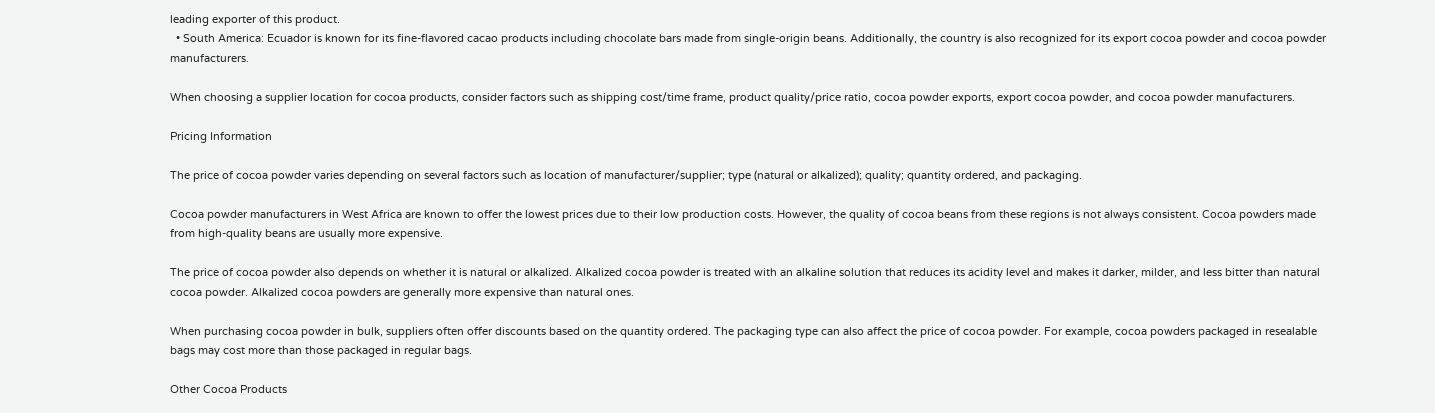leading exporter of this product.
  • South America: Ecuador is known for its fine-flavored cacao products including chocolate bars made from single-origin beans. Additionally, the country is also recognized for its export cocoa powder and cocoa powder manufacturers.

When choosing a supplier location for cocoa products, consider factors such as shipping cost/time frame, product quality/price ratio, cocoa powder exports, export cocoa powder, and cocoa powder manufacturers.

Pricing Information

The price of cocoa powder varies depending on several factors such as location of manufacturer/supplier; type (natural or alkalized); quality; quantity ordered, and packaging.

Cocoa powder manufacturers in West Africa are known to offer the lowest prices due to their low production costs. However, the quality of cocoa beans from these regions is not always consistent. Cocoa powders made from high-quality beans are usually more expensive.

The price of cocoa powder also depends on whether it is natural or alkalized. Alkalized cocoa powder is treated with an alkaline solution that reduces its acidity level and makes it darker, milder, and less bitter than natural cocoa powder. Alkalized cocoa powders are generally more expensive than natural ones.

When purchasing cocoa powder in bulk, suppliers often offer discounts based on the quantity ordered. The packaging type can also affect the price of cocoa powder. For example, cocoa powders packaged in resealable bags may cost more than those packaged in regular bags.

Other Cocoa Products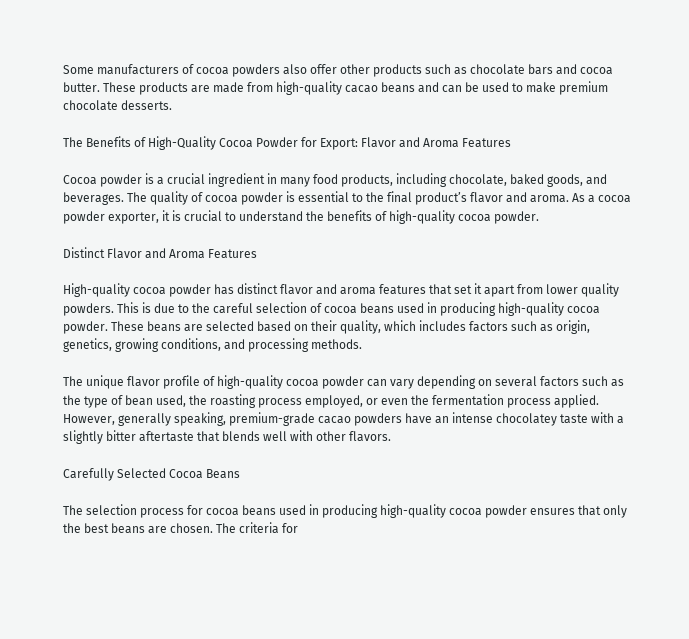Some manufacturers of cocoa powders also offer other products such as chocolate bars and cocoa butter. These products are made from high-quality cacao beans and can be used to make premium chocolate desserts.

The Benefits of High-Quality Cocoa Powder for Export: Flavor and Aroma Features

Cocoa powder is a crucial ingredient in many food products, including chocolate, baked goods, and beverages. The quality of cocoa powder is essential to the final product’s flavor and aroma. As a cocoa powder exporter, it is crucial to understand the benefits of high-quality cocoa powder.

Distinct Flavor and Aroma Features

High-quality cocoa powder has distinct flavor and aroma features that set it apart from lower quality powders. This is due to the careful selection of cocoa beans used in producing high-quality cocoa powder. These beans are selected based on their quality, which includes factors such as origin, genetics, growing conditions, and processing methods.

The unique flavor profile of high-quality cocoa powder can vary depending on several factors such as the type of bean used, the roasting process employed, or even the fermentation process applied. However, generally speaking, premium-grade cacao powders have an intense chocolatey taste with a slightly bitter aftertaste that blends well with other flavors.

Carefully Selected Cocoa Beans

The selection process for cocoa beans used in producing high-quality cocoa powder ensures that only the best beans are chosen. The criteria for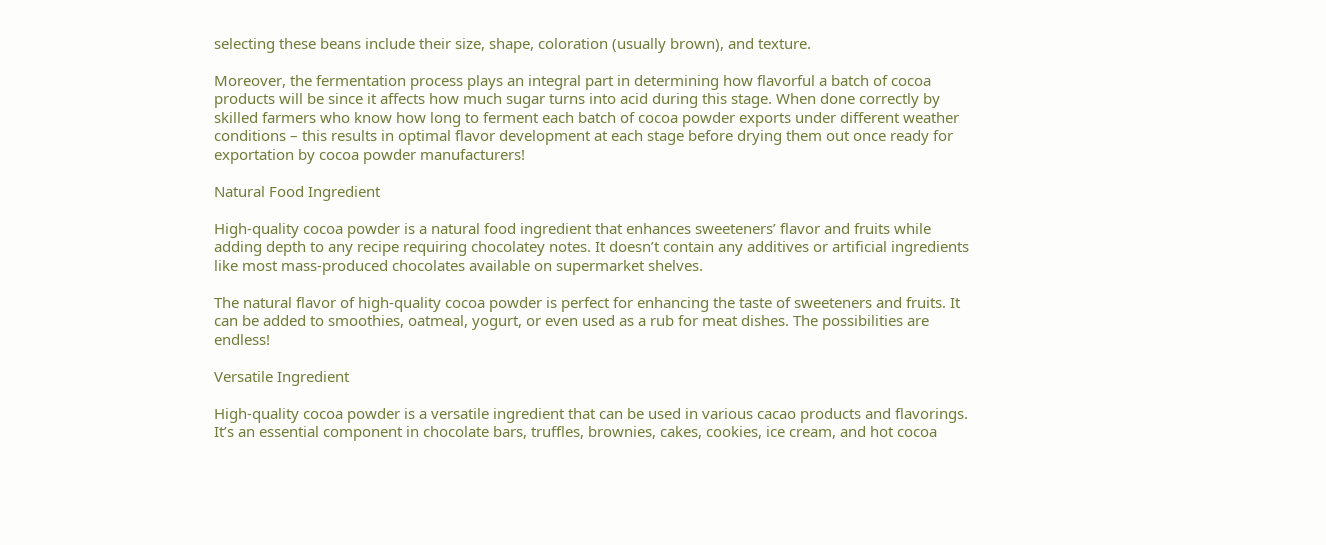selecting these beans include their size, shape, coloration (usually brown), and texture.

Moreover, the fermentation process plays an integral part in determining how flavorful a batch of cocoa products will be since it affects how much sugar turns into acid during this stage. When done correctly by skilled farmers who know how long to ferment each batch of cocoa powder exports under different weather conditions – this results in optimal flavor development at each stage before drying them out once ready for exportation by cocoa powder manufacturers!

Natural Food Ingredient

High-quality cocoa powder is a natural food ingredient that enhances sweeteners’ flavor and fruits while adding depth to any recipe requiring chocolatey notes. It doesn’t contain any additives or artificial ingredients like most mass-produced chocolates available on supermarket shelves.

The natural flavor of high-quality cocoa powder is perfect for enhancing the taste of sweeteners and fruits. It can be added to smoothies, oatmeal, yogurt, or even used as a rub for meat dishes. The possibilities are endless!

Versatile Ingredient

High-quality cocoa powder is a versatile ingredient that can be used in various cacao products and flavorings. It’s an essential component in chocolate bars, truffles, brownies, cakes, cookies, ice cream, and hot cocoa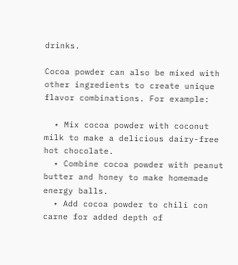drinks.

Cocoa powder can also be mixed with other ingredients to create unique flavor combinations. For example:

  • Mix cocoa powder with coconut milk to make a delicious dairy-free hot chocolate.
  • Combine cocoa powder with peanut butter and honey to make homemade energy balls.
  • Add cocoa powder to chili con carne for added depth of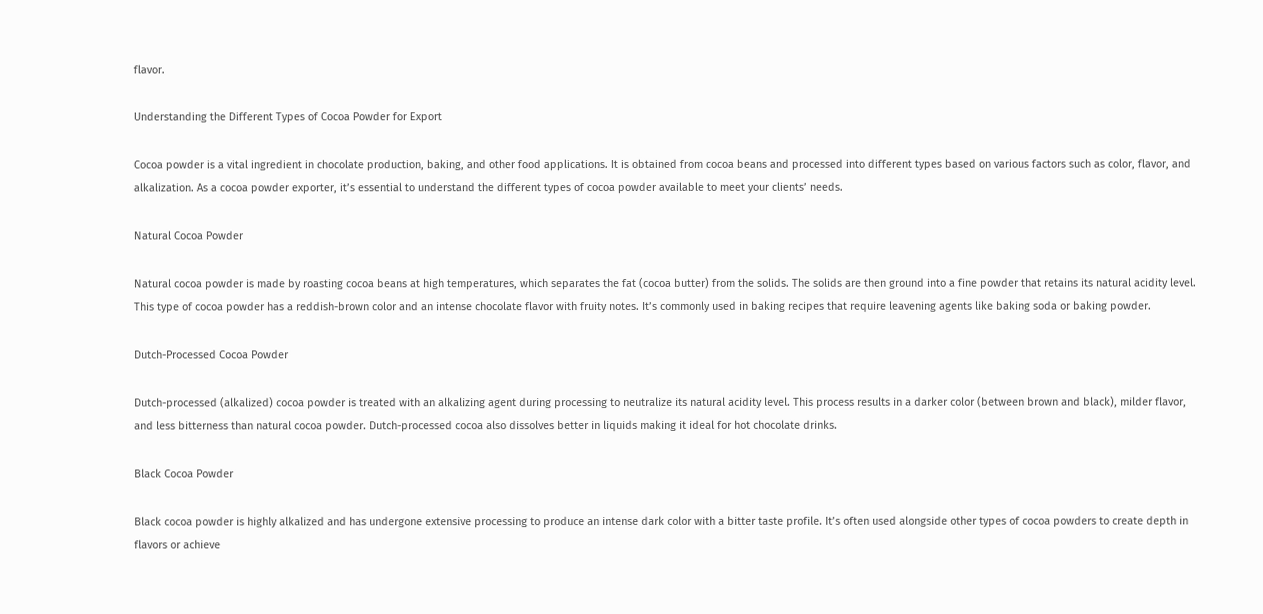flavor.

Understanding the Different Types of Cocoa Powder for Export

Cocoa powder is a vital ingredient in chocolate production, baking, and other food applications. It is obtained from cocoa beans and processed into different types based on various factors such as color, flavor, and alkalization. As a cocoa powder exporter, it’s essential to understand the different types of cocoa powder available to meet your clients’ needs.

Natural Cocoa Powder

Natural cocoa powder is made by roasting cocoa beans at high temperatures, which separates the fat (cocoa butter) from the solids. The solids are then ground into a fine powder that retains its natural acidity level. This type of cocoa powder has a reddish-brown color and an intense chocolate flavor with fruity notes. It’s commonly used in baking recipes that require leavening agents like baking soda or baking powder.

Dutch-Processed Cocoa Powder

Dutch-processed (alkalized) cocoa powder is treated with an alkalizing agent during processing to neutralize its natural acidity level. This process results in a darker color (between brown and black), milder flavor, and less bitterness than natural cocoa powder. Dutch-processed cocoa also dissolves better in liquids making it ideal for hot chocolate drinks.

Black Cocoa Powder

Black cocoa powder is highly alkalized and has undergone extensive processing to produce an intense dark color with a bitter taste profile. It’s often used alongside other types of cocoa powders to create depth in flavors or achieve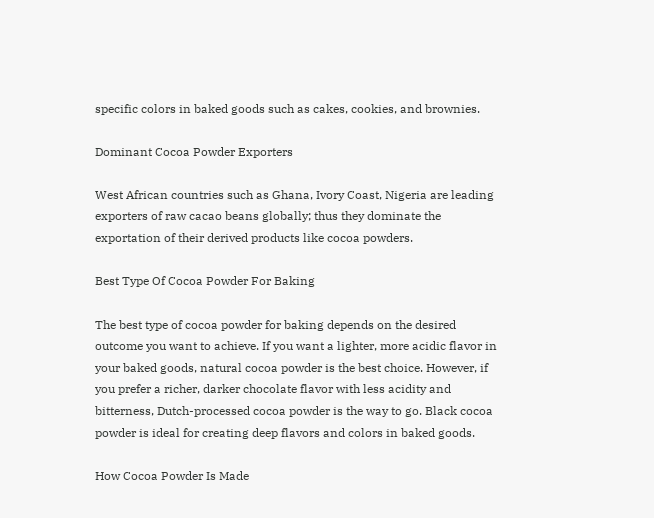specific colors in baked goods such as cakes, cookies, and brownies.

Dominant Cocoa Powder Exporters

West African countries such as Ghana, Ivory Coast, Nigeria are leading exporters of raw cacao beans globally; thus they dominate the exportation of their derived products like cocoa powders.

Best Type Of Cocoa Powder For Baking

The best type of cocoa powder for baking depends on the desired outcome you want to achieve. If you want a lighter, more acidic flavor in your baked goods, natural cocoa powder is the best choice. However, if you prefer a richer, darker chocolate flavor with less acidity and bitterness, Dutch-processed cocoa powder is the way to go. Black cocoa powder is ideal for creating deep flavors and colors in baked goods.

How Cocoa Powder Is Made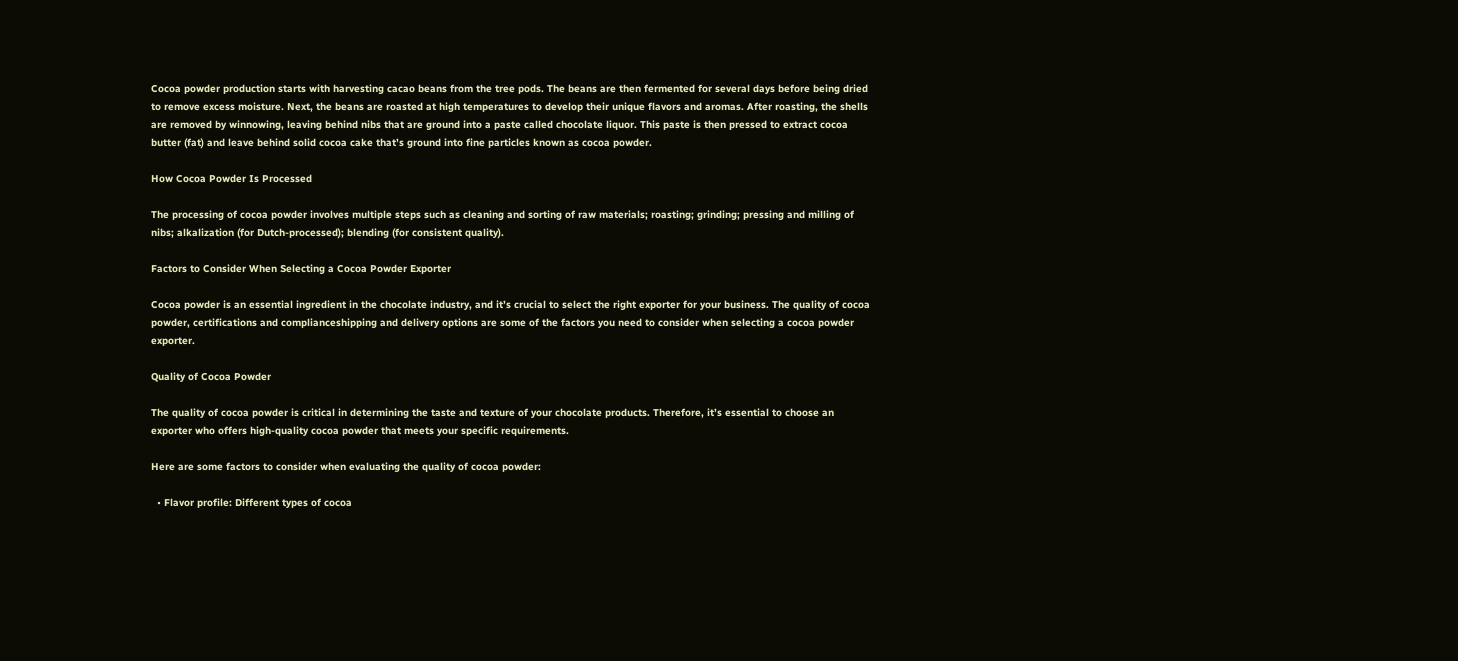Cocoa powder production starts with harvesting cacao beans from the tree pods. The beans are then fermented for several days before being dried to remove excess moisture. Next, the beans are roasted at high temperatures to develop their unique flavors and aromas. After roasting, the shells are removed by winnowing, leaving behind nibs that are ground into a paste called chocolate liquor. This paste is then pressed to extract cocoa butter (fat) and leave behind solid cocoa cake that’s ground into fine particles known as cocoa powder.

How Cocoa Powder Is Processed

The processing of cocoa powder involves multiple steps such as cleaning and sorting of raw materials; roasting; grinding; pressing and milling of nibs; alkalization (for Dutch-processed); blending (for consistent quality).

Factors to Consider When Selecting a Cocoa Powder Exporter

Cocoa powder is an essential ingredient in the chocolate industry, and it’s crucial to select the right exporter for your business. The quality of cocoa powder, certifications and complianceshipping and delivery options are some of the factors you need to consider when selecting a cocoa powder exporter.

Quality of Cocoa Powder

The quality of cocoa powder is critical in determining the taste and texture of your chocolate products. Therefore, it’s essential to choose an exporter who offers high-quality cocoa powder that meets your specific requirements.

Here are some factors to consider when evaluating the quality of cocoa powder:

  • Flavor profile: Different types of cocoa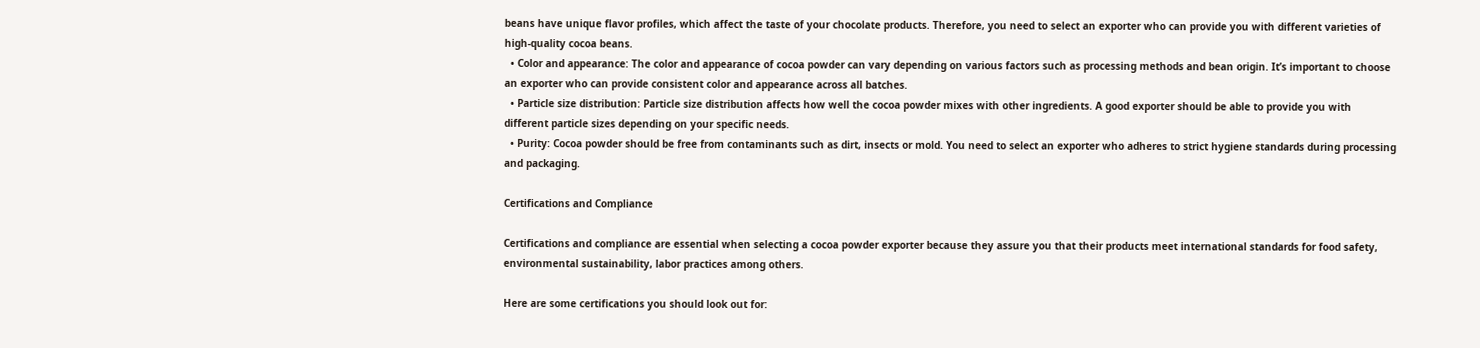beans have unique flavor profiles, which affect the taste of your chocolate products. Therefore, you need to select an exporter who can provide you with different varieties of high-quality cocoa beans.
  • Color and appearance: The color and appearance of cocoa powder can vary depending on various factors such as processing methods and bean origin. It’s important to choose an exporter who can provide consistent color and appearance across all batches.
  • Particle size distribution: Particle size distribution affects how well the cocoa powder mixes with other ingredients. A good exporter should be able to provide you with different particle sizes depending on your specific needs.
  • Purity: Cocoa powder should be free from contaminants such as dirt, insects or mold. You need to select an exporter who adheres to strict hygiene standards during processing and packaging.

Certifications and Compliance

Certifications and compliance are essential when selecting a cocoa powder exporter because they assure you that their products meet international standards for food safety, environmental sustainability, labor practices among others.

Here are some certifications you should look out for: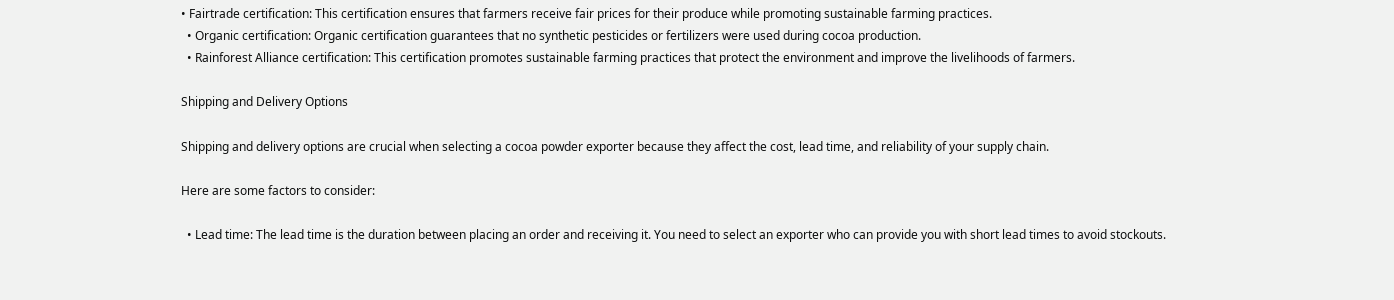• Fairtrade certification: This certification ensures that farmers receive fair prices for their produce while promoting sustainable farming practices.
  • Organic certification: Organic certification guarantees that no synthetic pesticides or fertilizers were used during cocoa production.
  • Rainforest Alliance certification: This certification promotes sustainable farming practices that protect the environment and improve the livelihoods of farmers.

Shipping and Delivery Options

Shipping and delivery options are crucial when selecting a cocoa powder exporter because they affect the cost, lead time, and reliability of your supply chain.

Here are some factors to consider:

  • Lead time: The lead time is the duration between placing an order and receiving it. You need to select an exporter who can provide you with short lead times to avoid stockouts.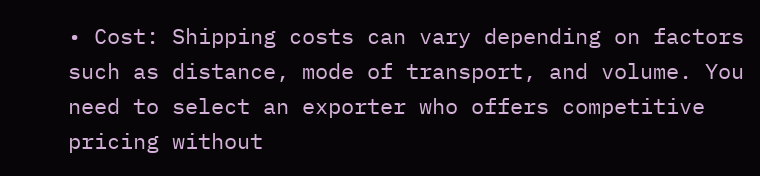• Cost: Shipping costs can vary depending on factors such as distance, mode of transport, and volume. You need to select an exporter who offers competitive pricing without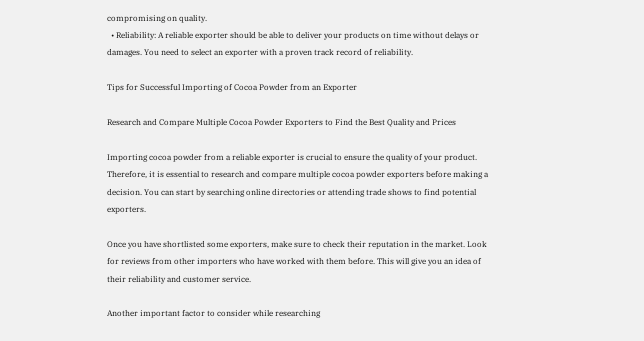compromising on quality.
  • Reliability: A reliable exporter should be able to deliver your products on time without delays or damages. You need to select an exporter with a proven track record of reliability.

Tips for Successful Importing of Cocoa Powder from an Exporter

Research and Compare Multiple Cocoa Powder Exporters to Find the Best Quality and Prices

Importing cocoa powder from a reliable exporter is crucial to ensure the quality of your product. Therefore, it is essential to research and compare multiple cocoa powder exporters before making a decision. You can start by searching online directories or attending trade shows to find potential exporters.

Once you have shortlisted some exporters, make sure to check their reputation in the market. Look for reviews from other importers who have worked with them before. This will give you an idea of their reliability and customer service.

Another important factor to consider while researching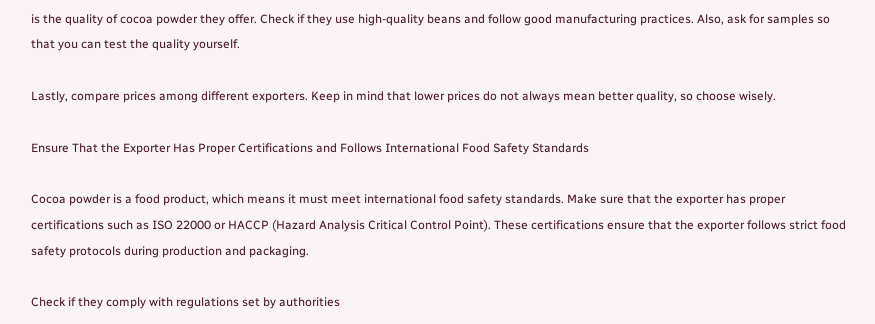is the quality of cocoa powder they offer. Check if they use high-quality beans and follow good manufacturing practices. Also, ask for samples so that you can test the quality yourself.

Lastly, compare prices among different exporters. Keep in mind that lower prices do not always mean better quality, so choose wisely.

Ensure That the Exporter Has Proper Certifications and Follows International Food Safety Standards

Cocoa powder is a food product, which means it must meet international food safety standards. Make sure that the exporter has proper certifications such as ISO 22000 or HACCP (Hazard Analysis Critical Control Point). These certifications ensure that the exporter follows strict food safety protocols during production and packaging.

Check if they comply with regulations set by authorities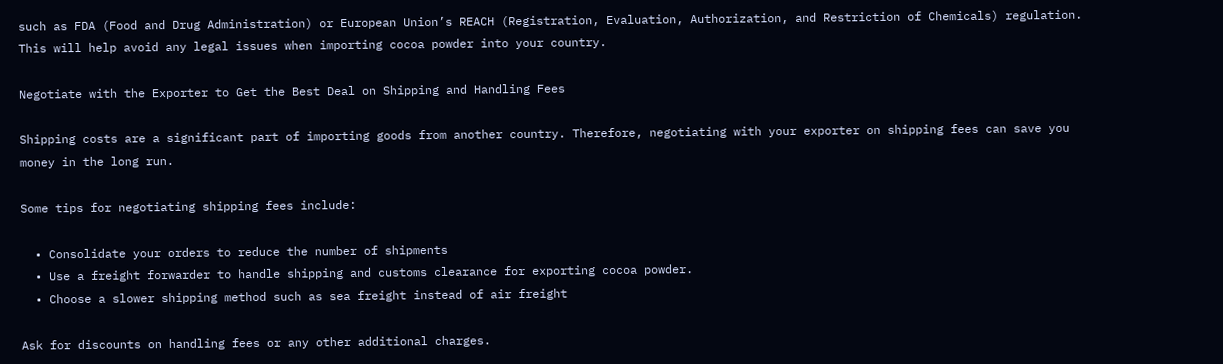such as FDA (Food and Drug Administration) or European Union’s REACH (Registration, Evaluation, Authorization, and Restriction of Chemicals) regulation. This will help avoid any legal issues when importing cocoa powder into your country.

Negotiate with the Exporter to Get the Best Deal on Shipping and Handling Fees

Shipping costs are a significant part of importing goods from another country. Therefore, negotiating with your exporter on shipping fees can save you money in the long run.

Some tips for negotiating shipping fees include:

  • Consolidate your orders to reduce the number of shipments
  • Use a freight forwarder to handle shipping and customs clearance for exporting cocoa powder.
  • Choose a slower shipping method such as sea freight instead of air freight

Ask for discounts on handling fees or any other additional charges.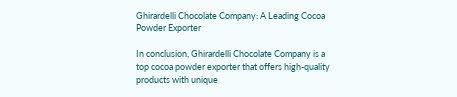Ghirardelli Chocolate Company: A Leading Cocoa Powder Exporter

In conclusion, Ghirardelli Chocolate Company is a top cocoa powder exporter that offers high-quality products with unique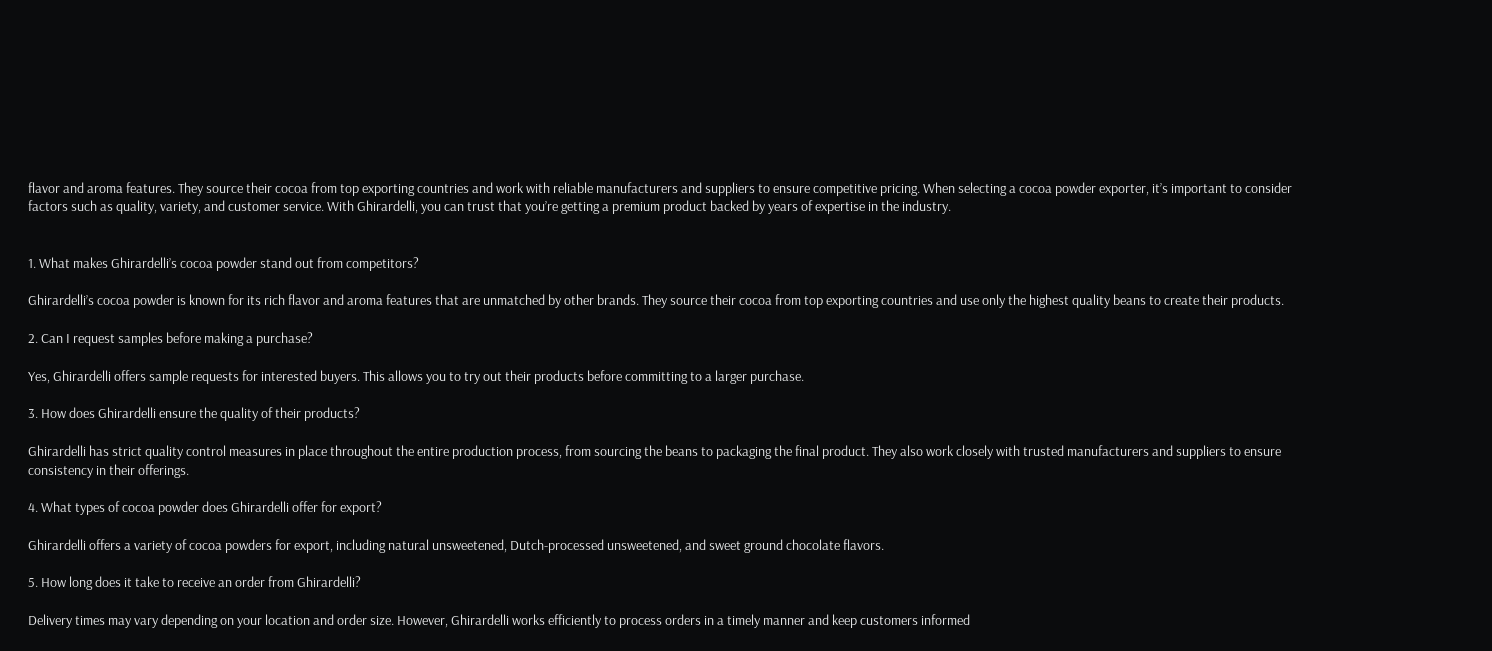flavor and aroma features. They source their cocoa from top exporting countries and work with reliable manufacturers and suppliers to ensure competitive pricing. When selecting a cocoa powder exporter, it’s important to consider factors such as quality, variety, and customer service. With Ghirardelli, you can trust that you’re getting a premium product backed by years of expertise in the industry.


1. What makes Ghirardelli’s cocoa powder stand out from competitors?

Ghirardelli’s cocoa powder is known for its rich flavor and aroma features that are unmatched by other brands. They source their cocoa from top exporting countries and use only the highest quality beans to create their products.

2. Can I request samples before making a purchase?

Yes, Ghirardelli offers sample requests for interested buyers. This allows you to try out their products before committing to a larger purchase.

3. How does Ghirardelli ensure the quality of their products?

Ghirardelli has strict quality control measures in place throughout the entire production process, from sourcing the beans to packaging the final product. They also work closely with trusted manufacturers and suppliers to ensure consistency in their offerings.

4. What types of cocoa powder does Ghirardelli offer for export?

Ghirardelli offers a variety of cocoa powders for export, including natural unsweetened, Dutch-processed unsweetened, and sweet ground chocolate flavors.

5. How long does it take to receive an order from Ghirardelli?

Delivery times may vary depending on your location and order size. However, Ghirardelli works efficiently to process orders in a timely manner and keep customers informed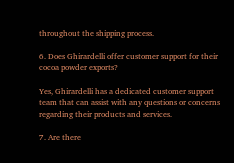throughout the shipping process.

6. Does Ghirardelli offer customer support for their cocoa powder exports?

Yes, Ghirardelli has a dedicated customer support team that can assist with any questions or concerns regarding their products and services.

7. Are there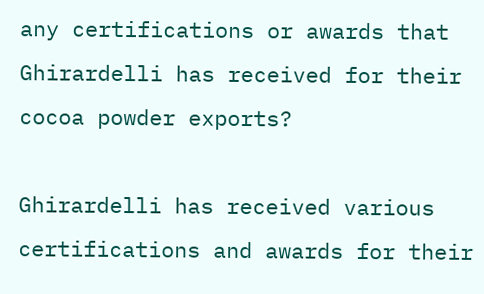any certifications or awards that Ghirardelli has received for their cocoa powder exports?

Ghirardelli has received various certifications and awards for their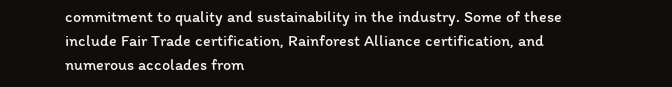commitment to quality and sustainability in the industry. Some of these include Fair Trade certification, Rainforest Alliance certification, and numerous accolades from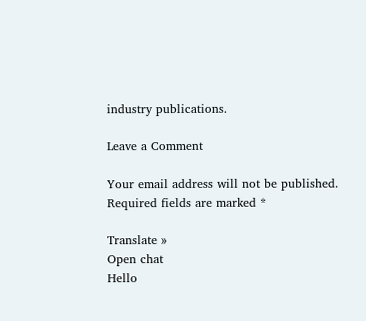industry publications.

Leave a Comment

Your email address will not be published. Required fields are marked *

Translate »
Open chat
Hello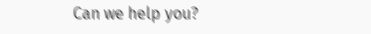Can we help you?